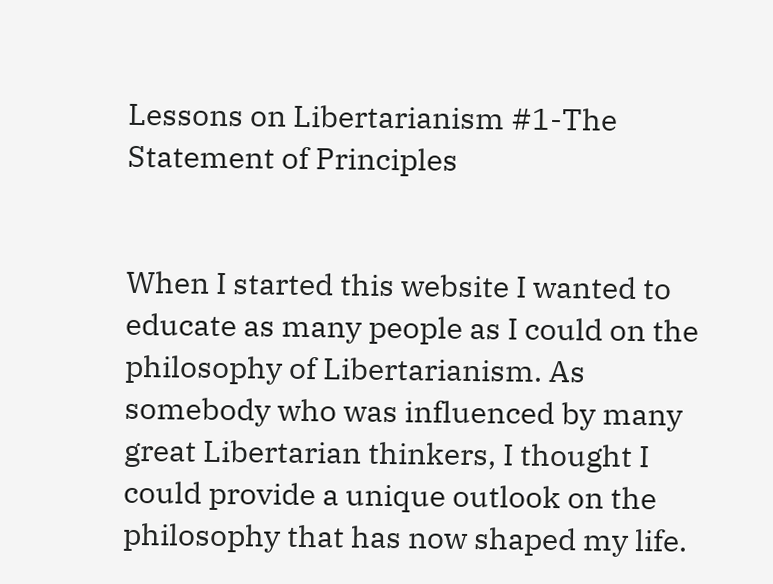Lessons on Libertarianism #1-The Statement of Principles


When I started this website I wanted to educate as many people as I could on the philosophy of Libertarianism. As somebody who was influenced by many great Libertarian thinkers, I thought I could provide a unique outlook on the philosophy that has now shaped my life.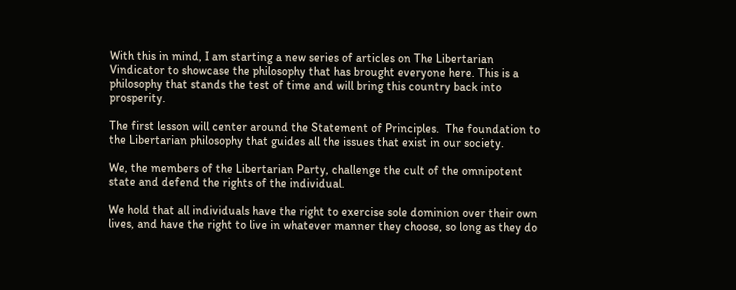With this in mind, I am starting a new series of articles on The Libertarian Vindicator to showcase the philosophy that has brought everyone here. This is a philosophy that stands the test of time and will bring this country back into prosperity.

The first lesson will center around the Statement of Principles.  The foundation to the Libertarian philosophy that guides all the issues that exist in our society.

We, the members of the Libertarian Party, challenge the cult of the omnipotent state and defend the rights of the individual.

We hold that all individuals have the right to exercise sole dominion over their own lives, and have the right to live in whatever manner they choose, so long as they do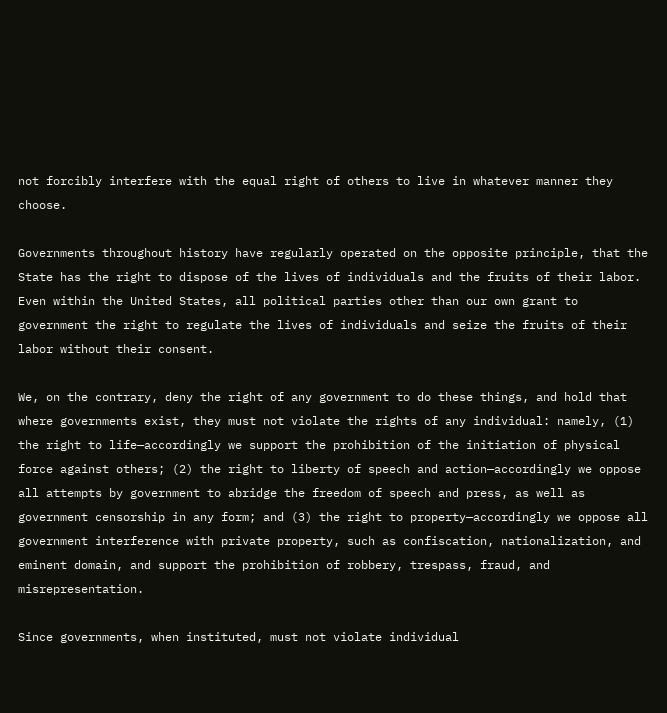not forcibly interfere with the equal right of others to live in whatever manner they choose.

Governments throughout history have regularly operated on the opposite principle, that the State has the right to dispose of the lives of individuals and the fruits of their labor. Even within the United States, all political parties other than our own grant to government the right to regulate the lives of individuals and seize the fruits of their labor without their consent.

We, on the contrary, deny the right of any government to do these things, and hold that where governments exist, they must not violate the rights of any individual: namely, (1) the right to life—accordingly we support the prohibition of the initiation of physical force against others; (2) the right to liberty of speech and action—accordingly we oppose all attempts by government to abridge the freedom of speech and press, as well as government censorship in any form; and (3) the right to property—accordingly we oppose all government interference with private property, such as confiscation, nationalization, and eminent domain, and support the prohibition of robbery, trespass, fraud, and misrepresentation.

Since governments, when instituted, must not violate individual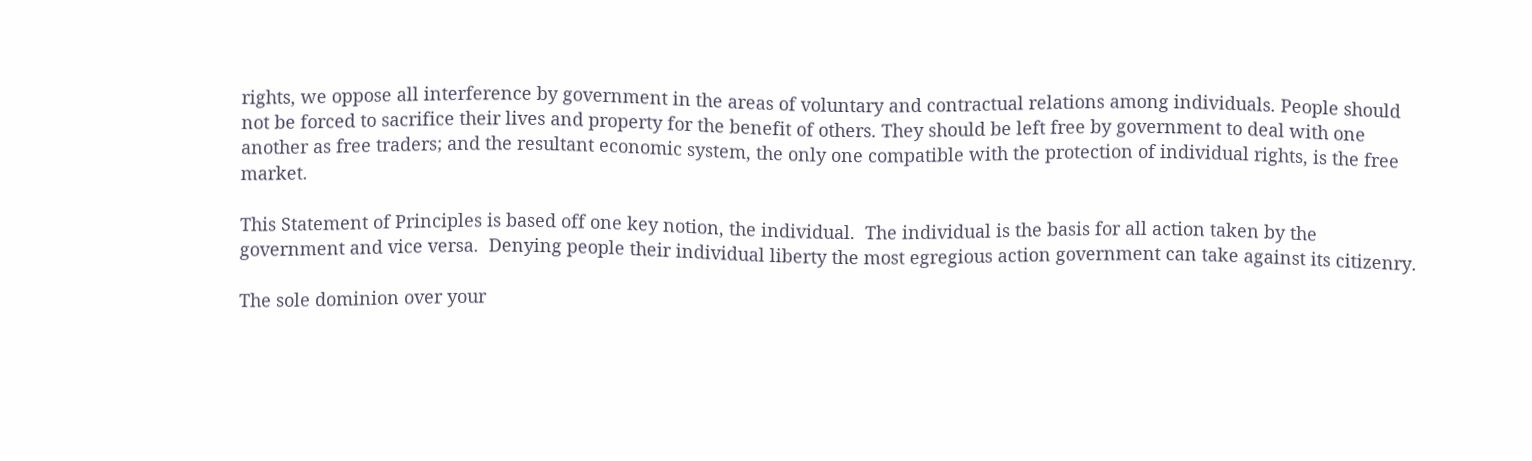rights, we oppose all interference by government in the areas of voluntary and contractual relations among individuals. People should not be forced to sacrifice their lives and property for the benefit of others. They should be left free by government to deal with one another as free traders; and the resultant economic system, the only one compatible with the protection of individual rights, is the free market.

This Statement of Principles is based off one key notion, the individual.  The individual is the basis for all action taken by the government and vice versa.  Denying people their individual liberty the most egregious action government can take against its citizenry.

The sole dominion over your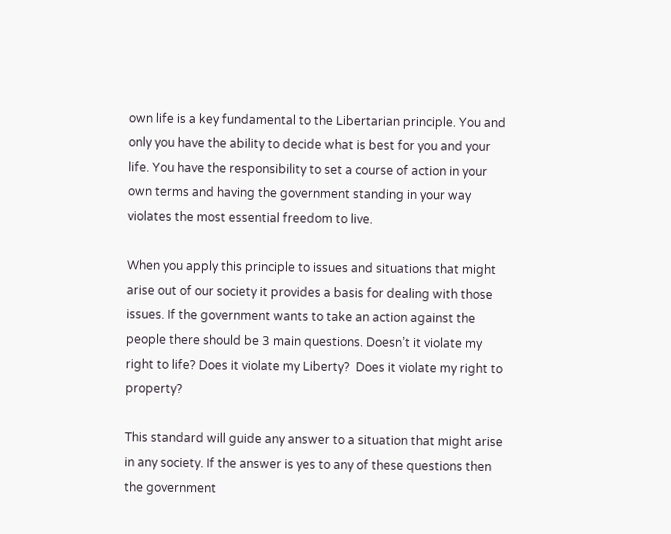own life is a key fundamental to the Libertarian principle. You and only you have the ability to decide what is best for you and your life. You have the responsibility to set a course of action in your own terms and having the government standing in your way violates the most essential freedom to live.

When you apply this principle to issues and situations that might arise out of our society it provides a basis for dealing with those issues. If the government wants to take an action against the people there should be 3 main questions. Doesn’t it violate my right to life? Does it violate my Liberty?  Does it violate my right to property?

This standard will guide any answer to a situation that might arise in any society. If the answer is yes to any of these questions then the government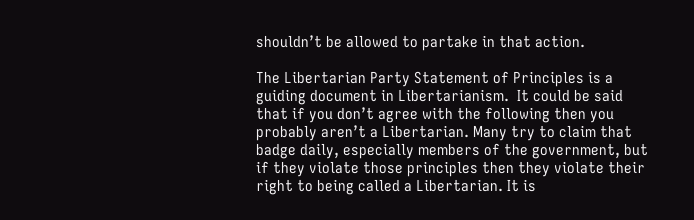shouldn’t be allowed to partake in that action.

The Libertarian Party Statement of Principles is a guiding document in Libertarianism.  It could be said that if you don’t agree with the following then you probably aren’t a Libertarian. Many try to claim that badge daily, especially members of the government, but if they violate those principles then they violate their right to being called a Libertarian. It is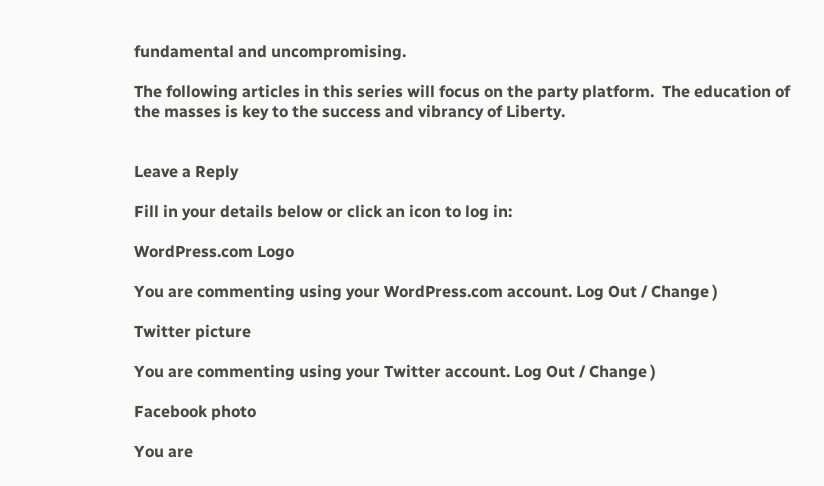fundamental and uncompromising.

The following articles in this series will focus on the party platform.  The education of the masses is key to the success and vibrancy of Liberty.


Leave a Reply

Fill in your details below or click an icon to log in:

WordPress.com Logo

You are commenting using your WordPress.com account. Log Out / Change )

Twitter picture

You are commenting using your Twitter account. Log Out / Change )

Facebook photo

You are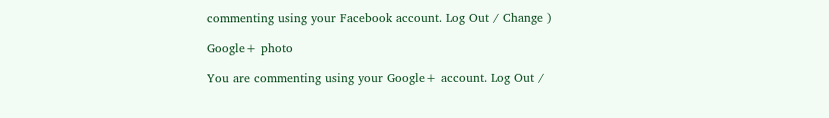commenting using your Facebook account. Log Out / Change )

Google+ photo

You are commenting using your Google+ account. Log Out /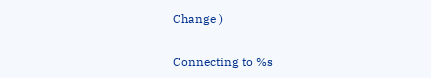Change )

Connecting to %s